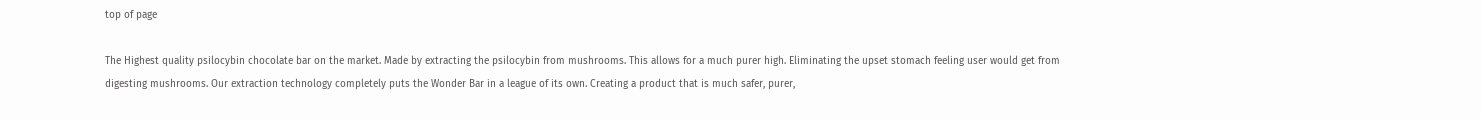top of page

The Highest quality psilocybin chocolate bar on the market. Made by extracting the psilocybin from mushrooms. This allows for a much purer high. Eliminating the upset stomach feeling user would get from digesting mushrooms. Our extraction technology completely puts the Wonder Bar in a league of its own. Creating a product that is much safer, purer,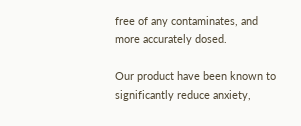free of any contaminates, and more accurately dosed.

Our product have been known to significantly reduce anxiety,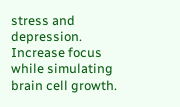stress and depression. Increase focus while simulating brain cell growth.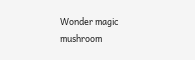Wonder magic mushroom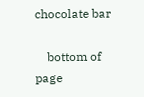chocolate bar

    bottom of page